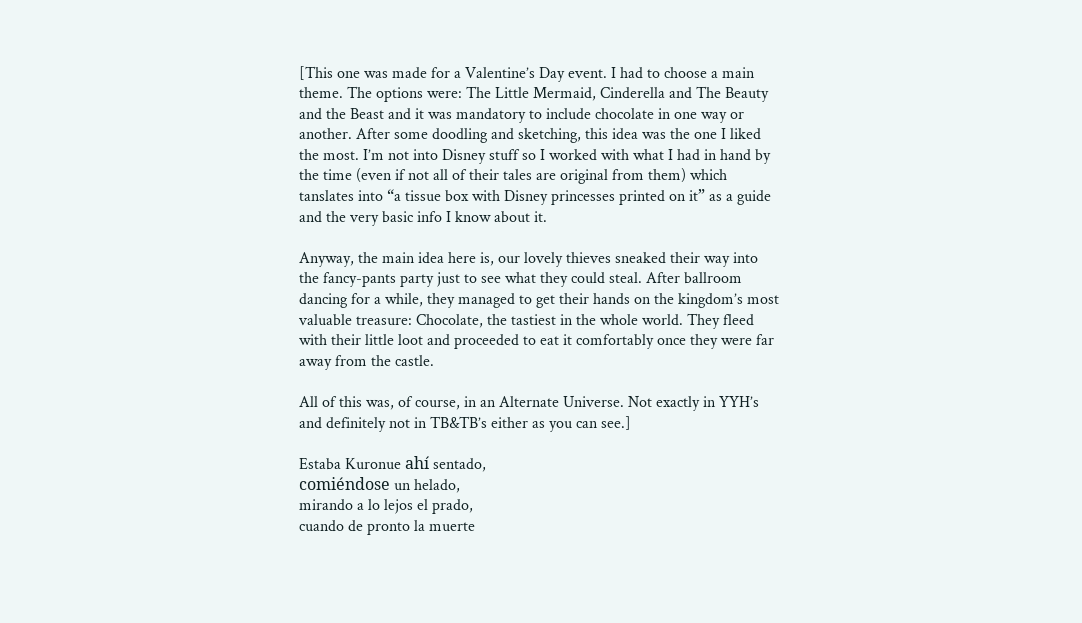[This one was made for a Valentine’s Day event. I had to choose a main theme. The options were: The Little Mermaid, Cinderella and The Beauty and the Beast and it was mandatory to include chocolate in one way or another. After some doodling and sketching, this idea was the one I liked the most. I’m not into Disney stuff so I worked with what I had in hand by the time (even if not all of their tales are original from them) which tanslates into “a tissue box with Disney princesses printed on it” as a guide and the very basic info I know about it.

Anyway, the main idea here is, our lovely thieves sneaked their way into the fancy-pants party just to see what they could steal. After ballroom dancing for a while, they managed to get their hands on the kingdom’s most valuable treasure: Chocolate, the tastiest in the whole world. They fleed with their little loot and proceeded to eat it comfortably once they were far away from the castle.

All of this was, of course, in an Alternate Universe. Not exactly in YYH’s and definitely not in TB&TB’s either as you can see.]

Estaba Kuronue ahí sentado,
comiéndose un helado,
mirando a lo lejos el prado,
cuando de pronto la muerte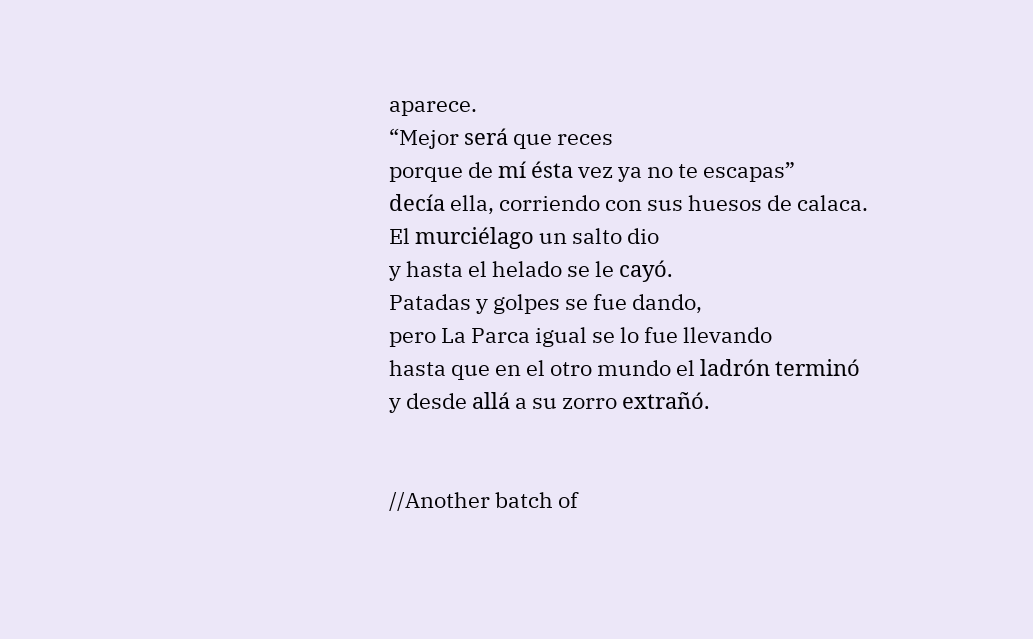aparece.
“Mejor será que reces
porque de mí ésta vez ya no te escapas”
decía ella, corriendo con sus huesos de calaca.
El murciélago un salto dio
y hasta el helado se le cayó.
Patadas y golpes se fue dando,
pero La Parca igual se lo fue llevando
hasta que en el otro mundo el ladrón terminó
y desde allá a su zorro extrañó.


//Another batch of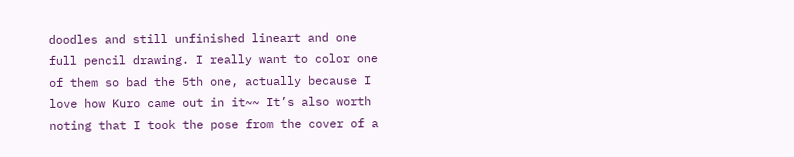doodles and still unfinished lineart and one full pencil drawing. I really want to color one of them so bad the 5th one, actually because I love how Kuro came out in it~~ It’s also worth noting that I took the pose from the cover of a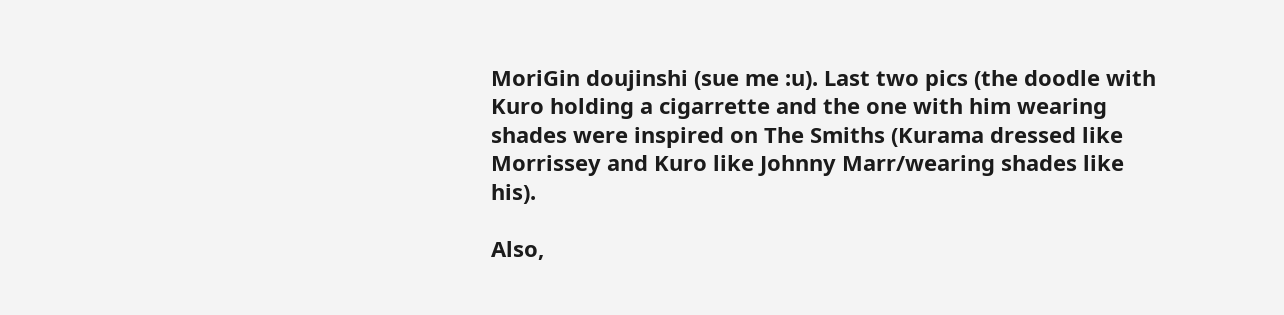MoriGin doujinshi (sue me :u). Last two pics (the doodle with Kuro holding a cigarrette and the one with him wearing shades were inspired on The Smiths (Kurama dressed like Morrissey and Kuro like Johnny Marr/wearing shades like his).

Also,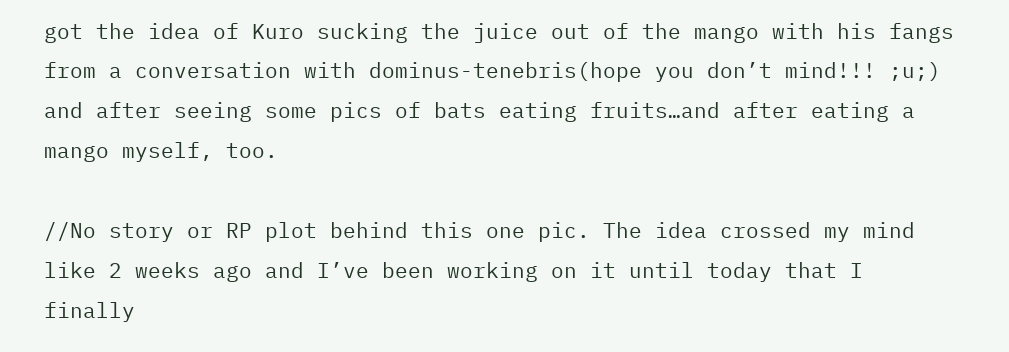got the idea of Kuro sucking the juice out of the mango with his fangs from a conversation with dominus-tenebris(hope you don’t mind!!! ;u;) and after seeing some pics of bats eating fruits…and after eating a mango myself, too.

//No story or RP plot behind this one pic. The idea crossed my mind like 2 weeks ago and I’ve been working on it until today that I finally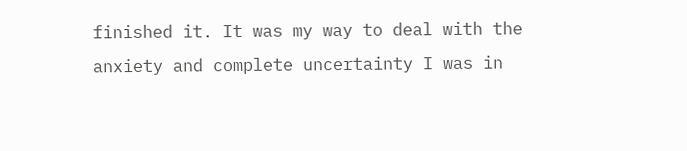finished it. It was my way to deal with the anxiety and complete uncertainty I was in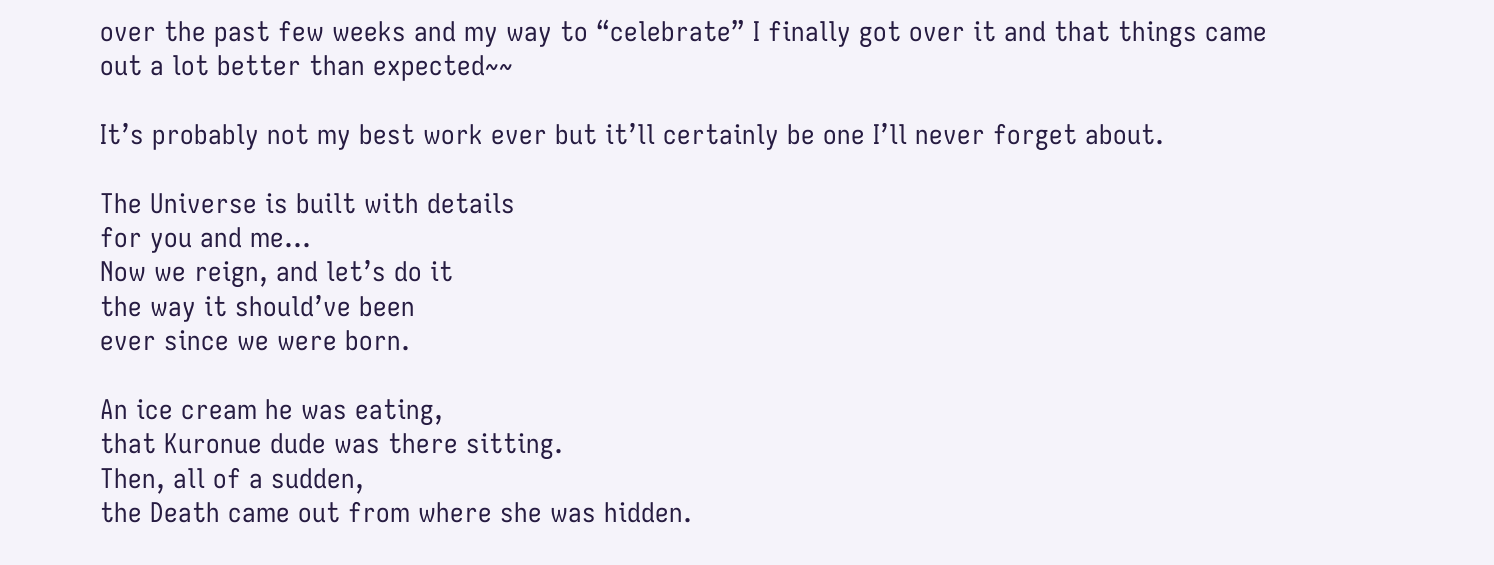over the past few weeks and my way to “celebrate” I finally got over it and that things came out a lot better than expected~~

It’s probably not my best work ever but it’ll certainly be one I’ll never forget about.

The Universe is built with details
for you and me…
Now we reign, and let’s do it
the way it should’ve been
ever since we were born.

An ice cream he was eating,
that Kuronue dude was there sitting.
Then, all of a sudden,
the Death came out from where she was hidden.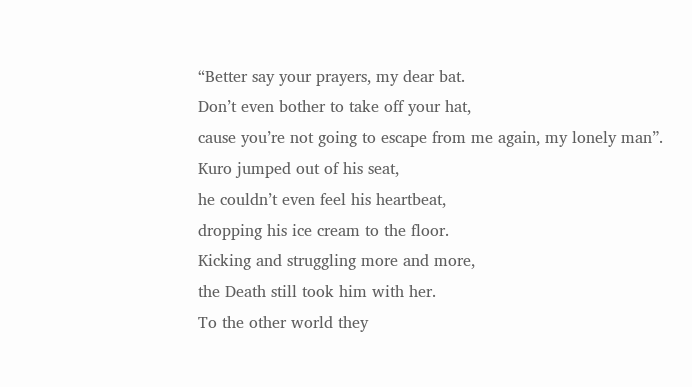“Better say your prayers, my dear bat.
Don’t even bother to take off your hat,
cause you’re not going to escape from me again, my lonely man”.
Kuro jumped out of his seat,
he couldn’t even feel his heartbeat,
dropping his ice cream to the floor.
Kicking and struggling more and more,
the Death still took him with her.
To the other world they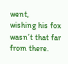went,
wishing his fox wasn’t that far from there.